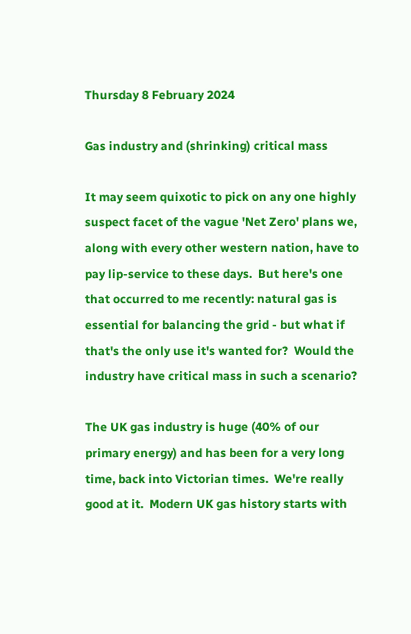Thursday 8 February 2024

Gas industry and (shrinking) critical mass

It may seem quixotic to pick on any one highly suspect facet of the vague 'Net Zero' plans we, along with every other western nation, have to pay lip-service to these days.  But here's one that occurred to me recently: natural gas is essential for balancing the grid - but what if that's the only use it's wanted for?  Would the industry have critical mass in such a scenario?

The UK gas industry is huge (40% of our primary energy) and has been for a very long time, back into Victorian times.  We're really good at it.  Modern UK gas history starts with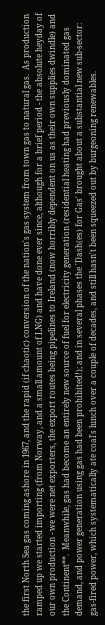the first North Sea gas coming ashore in 1967, and the rapid (if chaotic) conversion of the nation's gas system from town gas to natural gas.  As production ramped up we started importing (from Norway, and a small amount of LNG) and have done ever since, although for a brief period - the absolute heyday of our own production - we were net exporters, the export routes being pipelines to Ireland (now horribly dependent on us as their own supplies dwindle) and the Continent**.  Meanwhile, gas had become an entirely new source of fuel for electricity generation (residential heating had previously dominated gas demand, and power generation using gas had been prohibited!); and in several phases the 'Dash(es) for Gas' brought about a substantial new sub-sector: gas-fired power, which systematically ate coal's lunch over a couple of decades, and still hasn't been squeezed out by burgeoning renewables.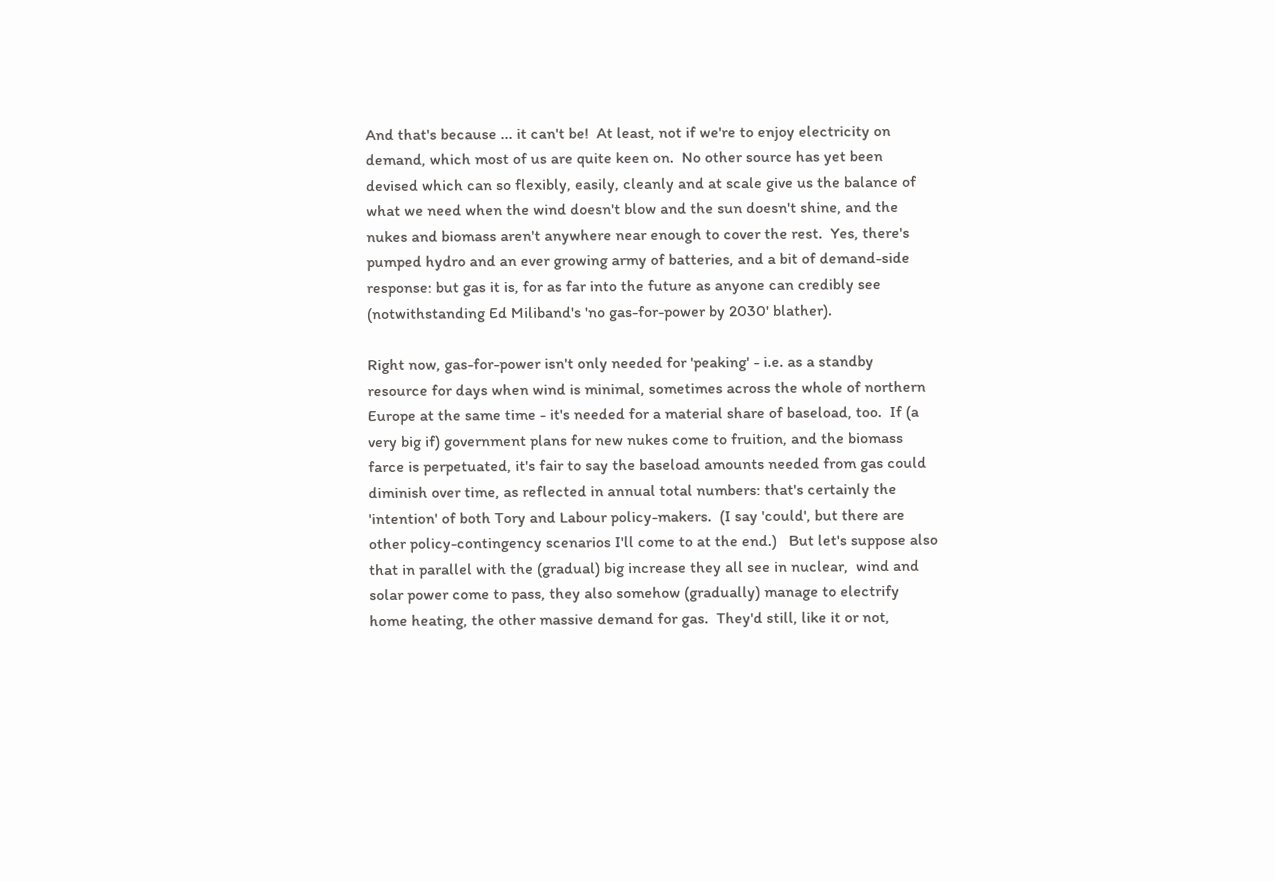And that's because ... it can't be!  At least, not if we're to enjoy electricity on demand, which most of us are quite keen on.  No other source has yet been devised which can so flexibly, easily, cleanly and at scale give us the balance of what we need when the wind doesn't blow and the sun doesn't shine, and the nukes and biomass aren't anywhere near enough to cover the rest.  Yes, there's pumped hydro and an ever growing army of batteries, and a bit of demand-side response: but gas it is, for as far into the future as anyone can credibly see (notwithstanding Ed Miliband's 'no gas-for-power by 2030' blather).

Right now, gas-for-power isn't only needed for 'peaking' - i.e. as a standby resource for days when wind is minimal, sometimes across the whole of northern Europe at the same time - it's needed for a material share of baseload, too.  If (a very big if) government plans for new nukes come to fruition, and the biomass farce is perpetuated, it's fair to say the baseload amounts needed from gas could diminish over time, as reflected in annual total numbers: that's certainly the 'intention' of both Tory and Labour policy-makers.  (I say 'could', but there are other policy-contingency scenarios I'll come to at the end.)   But let's suppose also that in parallel with the (gradual) big increase they all see in nuclear,  wind and solar power come to pass, they also somehow (gradually) manage to electrify home heating, the other massive demand for gas.  They'd still, like it or not,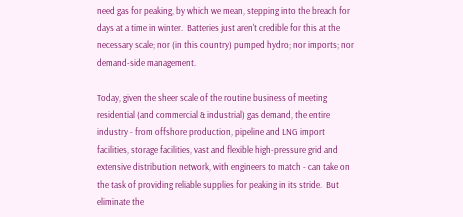need gas for peaking, by which we mean, stepping into the breach for days at a time in winter.  Batteries just aren't credible for this at the necessary scale; nor (in this country) pumped hydro; nor imports; nor demand-side management.

Today, given the sheer scale of the routine business of meeting residential (and commercial & industrial) gas demand, the entire industry - from offshore production, pipeline and LNG import facilities, storage facilities, vast and flexible high-pressure grid and extensive distribution network, with engineers to match - can take on the task of providing reliable supplies for peaking in its stride.  But eliminate the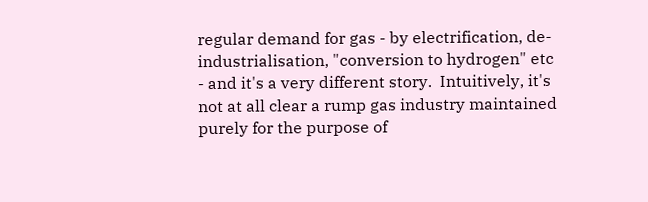regular demand for gas - by electrification, de-industrialisation, "conversion to hydrogen" etc - and it's a very different story.  Intuitively, it's not at all clear a rump gas industry maintained purely for the purpose of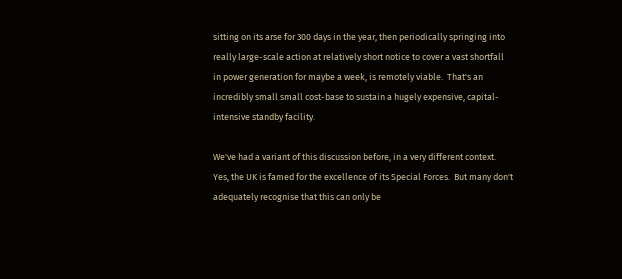sitting on its arse for 300 days in the year, then periodically springing into really large-scale action at relatively short notice to cover a vast shortfall in power generation for maybe a week, is remotely viable.  That's an incredibly small small cost-base to sustain a hugely expensive, capital-intensive standby facility.

We've had a variant of this discussion before, in a very different context.  Yes, the UK is famed for the excellence of its Special Forces.  But many don't adequately recognise that this can only be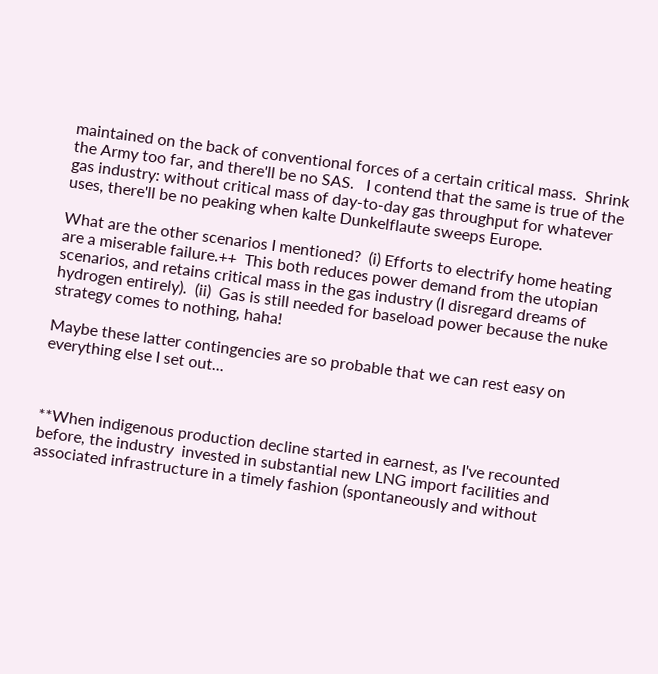maintained on the back of conventional forces of a certain critical mass.  Shrink the Army too far, and there'll be no SAS.   I contend that the same is true of the gas industry: without critical mass of day-to-day gas throughput for whatever uses, there'll be no peaking when kalte Dunkelflaute sweeps Europe.

What are the other scenarios I mentioned?  (i) Efforts to electrify home heating are a miserable failure.++  This both reduces power demand from the utopian scenarios, and retains critical mass in the gas industry (I disregard dreams of hydrogen entirely).  (ii)  Gas is still needed for baseload power because the nuke strategy comes to nothing, haha!

Maybe these latter contingencies are so probable that we can rest easy on everything else I set out...



**When indigenous production decline started in earnest, as I've recounted before, the industry  invested in substantial new LNG import facilities and associated infrastructure in a timely fashion (spontaneously and without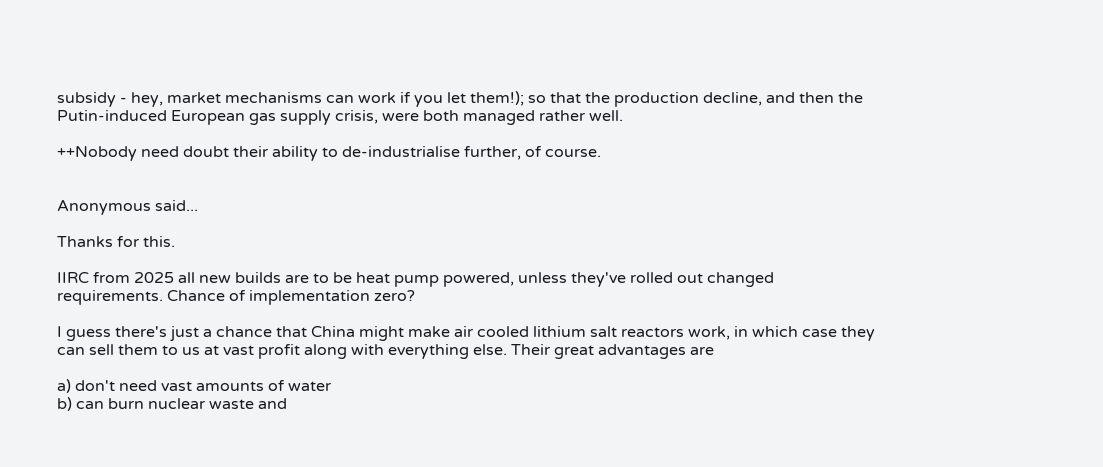subsidy - hey, market mechanisms can work if you let them!); so that the production decline, and then the Putin-induced European gas supply crisis, were both managed rather well.

++Nobody need doubt their ability to de-industrialise further, of course.


Anonymous said...

Thanks for this.

IIRC from 2025 all new builds are to be heat pump powered, unless they've rolled out changed requirements. Chance of implementation zero?

I guess there's just a chance that China might make air cooled lithium salt reactors work, in which case they can sell them to us at vast profit along with everything else. Their great advantages are

a) don't need vast amounts of water
b) can burn nuclear waste and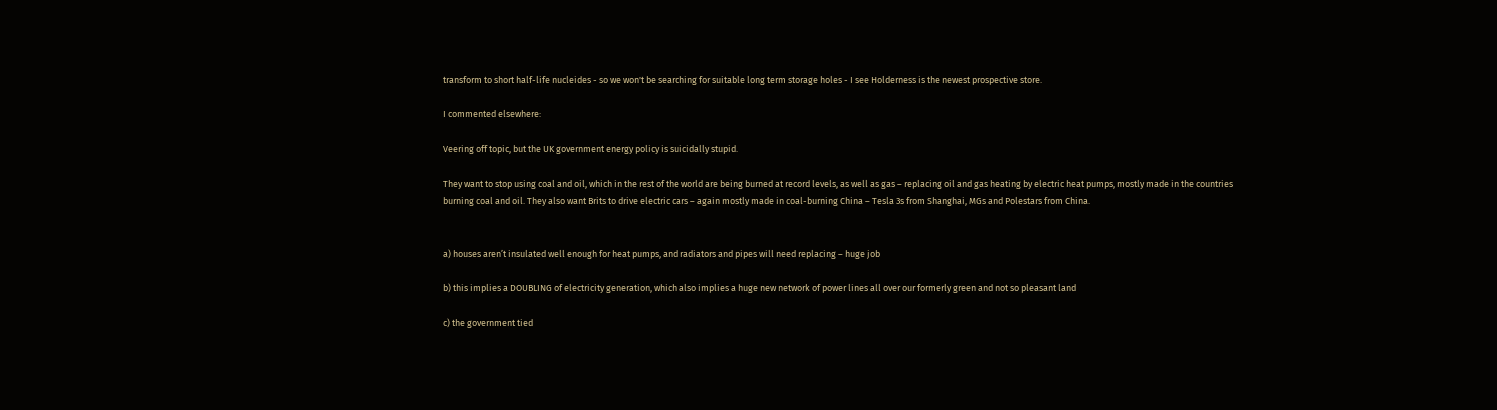transform to short half-life nucleides - so we won't be searching for suitable long term storage holes - I see Holderness is the newest prospective store.

I commented elsewhere:

Veering off topic, but the UK government energy policy is suicidally stupid.

They want to stop using coal and oil, which in the rest of the world are being burned at record levels, as well as gas – replacing oil and gas heating by electric heat pumps, mostly made in the countries burning coal and oil. They also want Brits to drive electric cars – again mostly made in coal-burning China – Tesla 3s from Shanghai, MGs and Polestars from China.


a) houses aren’t insulated well enough for heat pumps, and radiators and pipes will need replacing – huge job

b) this implies a DOUBLING of electricity generation, which also implies a huge new network of power lines all over our formerly green and not so pleasant land

c) the government tied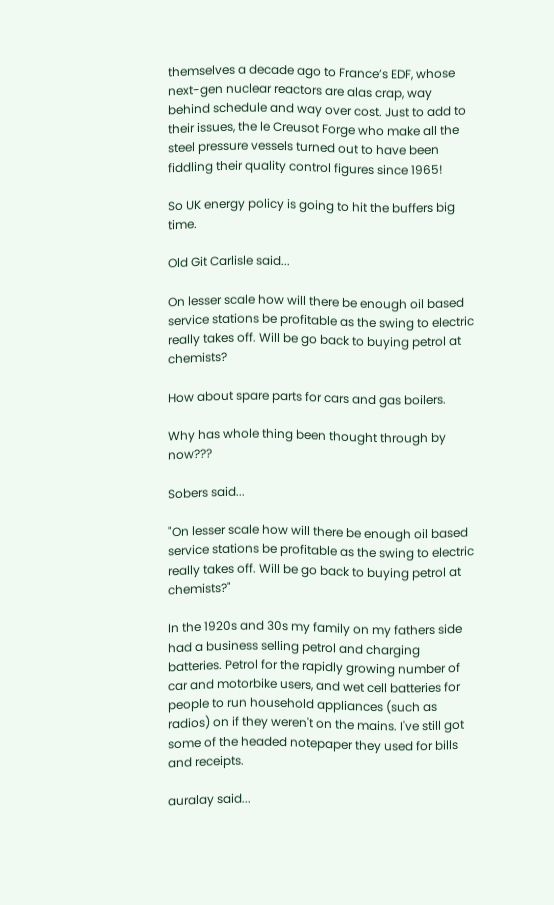themselves a decade ago to France’s EDF, whose next-gen nuclear reactors are alas crap, way behind schedule and way over cost. Just to add to their issues, the le Creusot Forge who make all the steel pressure vessels turned out to have been fiddling their quality control figures since 1965!

So UK energy policy is going to hit the buffers big time.

Old Git Carlisle said...

On lesser scale how will there be enough oil based service stations be profitable as the swing to electric really takes off. Will be go back to buying petrol at chemists?

How about spare parts for cars and gas boilers.

Why has whole thing been thought through by now???

Sobers said...

"On lesser scale how will there be enough oil based service stations be profitable as the swing to electric really takes off. Will be go back to buying petrol at chemists?"

In the 1920s and 30s my family on my fathers side had a business selling petrol and charging batteries. Petrol for the rapidly growing number of car and motorbike users, and wet cell batteries for people to run household appliances (such as radios) on if they weren't on the mains. I've still got some of the headed notepaper they used for bills and receipts.

auralay said...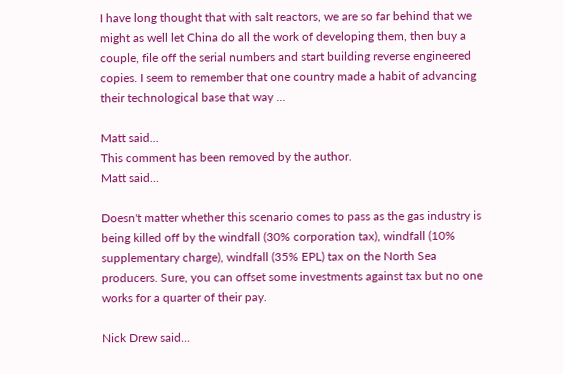I have long thought that with salt reactors, we are so far behind that we might as well let China do all the work of developing them, then buy a couple, file off the serial numbers and start building reverse engineered copies. I seem to remember that one country made a habit of advancing their technological base that way ...

Matt said...
This comment has been removed by the author.
Matt said...

Doesn't matter whether this scenario comes to pass as the gas industry is being killed off by the windfall (30% corporation tax), windfall (10% supplementary charge), windfall (35% EPL) tax on the North Sea producers. Sure, you can offset some investments against tax but no one works for a quarter of their pay.

Nick Drew said...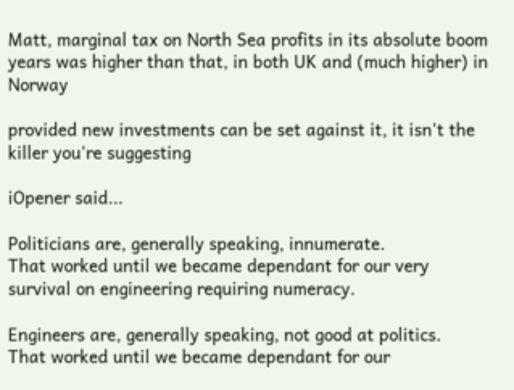Matt, marginal tax on North Sea profits in its absolute boom years was higher than that, in both UK and (much higher) in Norway

provided new investments can be set against it, it isn't the killer you're suggesting

iOpener said...

Politicians are, generally speaking, innumerate.
That worked until we became dependant for our very survival on engineering requiring numeracy.

Engineers are, generally speaking, not good at politics.
That worked until we became dependant for our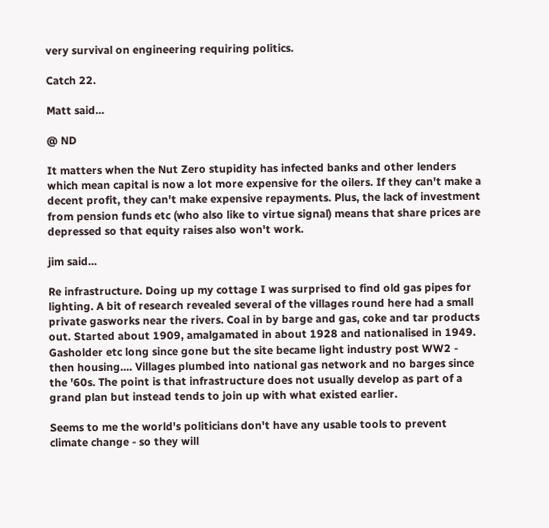very survival on engineering requiring politics.

Catch 22.

Matt said...

@ ND

It matters when the Nut Zero stupidity has infected banks and other lenders which mean capital is now a lot more expensive for the oilers. If they can't make a decent profit, they can't make expensive repayments. Plus, the lack of investment from pension funds etc (who also like to virtue signal) means that share prices are depressed so that equity raises also won't work.

jim said...

Re infrastructure. Doing up my cottage I was surprised to find old gas pipes for lighting. A bit of research revealed several of the villages round here had a small private gasworks near the rivers. Coal in by barge and gas, coke and tar products out. Started about 1909, amalgamated in about 1928 and nationalised in 1949. Gasholder etc long since gone but the site became light industry post WW2 - then housing.... Villages plumbed into national gas network and no barges since the '60s. The point is that infrastructure does not usually develop as part of a grand plan but instead tends to join up with what existed earlier.

Seems to me the world's politicians don't have any usable tools to prevent climate change - so they will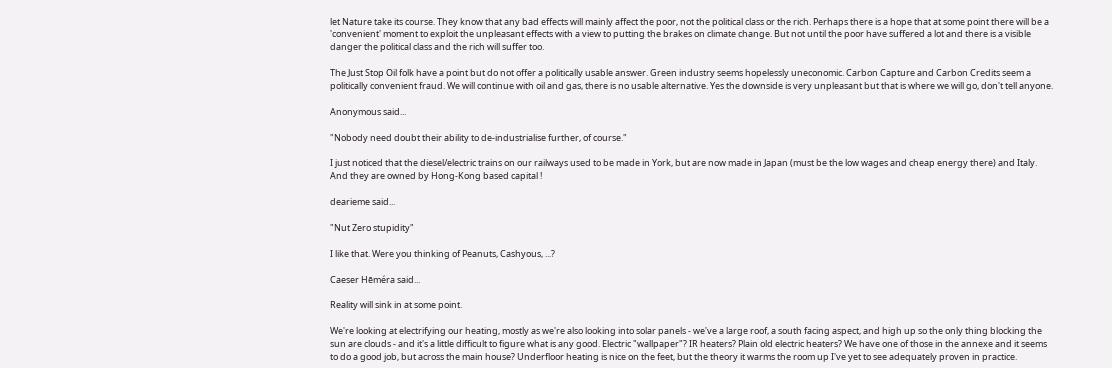let Nature take its course. They know that any bad effects will mainly affect the poor, not the political class or the rich. Perhaps there is a hope that at some point there will be a 'convenient' moment to exploit the unpleasant effects with a view to putting the brakes on climate change. But not until the poor have suffered a lot and there is a visible danger the political class and the rich will suffer too.

The Just Stop Oil folk have a point but do not offer a politically usable answer. Green industry seems hopelessly uneconomic. Carbon Capture and Carbon Credits seem a politically convenient fraud. We will continue with oil and gas, there is no usable alternative. Yes the downside is very unpleasant but that is where we will go, don't tell anyone.

Anonymous said...

"Nobody need doubt their ability to de-industrialise further, of course."

I just noticed that the diesel/electric trains on our railways used to be made in York, but are now made in Japan (must be the low wages and cheap energy there) and Italy. And they are owned by Hong-Kong based capital !

dearieme said...

"Nut Zero stupidity"

I like that. Were you thinking of Peanuts, Cashyous, ...?

Caeser Hēméra said...

Reality will sink in at some point.

We're looking at electrifying our heating, mostly as we're also looking into solar panels - we've a large roof, a south facing aspect, and high up so the only thing blocking the sun are clouds - and it's a little difficult to figure what is any good. Electric "wallpaper"? IR heaters? Plain old electric heaters? We have one of those in the annexe and it seems to do a good job, but across the main house? Underfloor heating is nice on the feet, but the theory it warms the room up I've yet to see adequately proven in practice.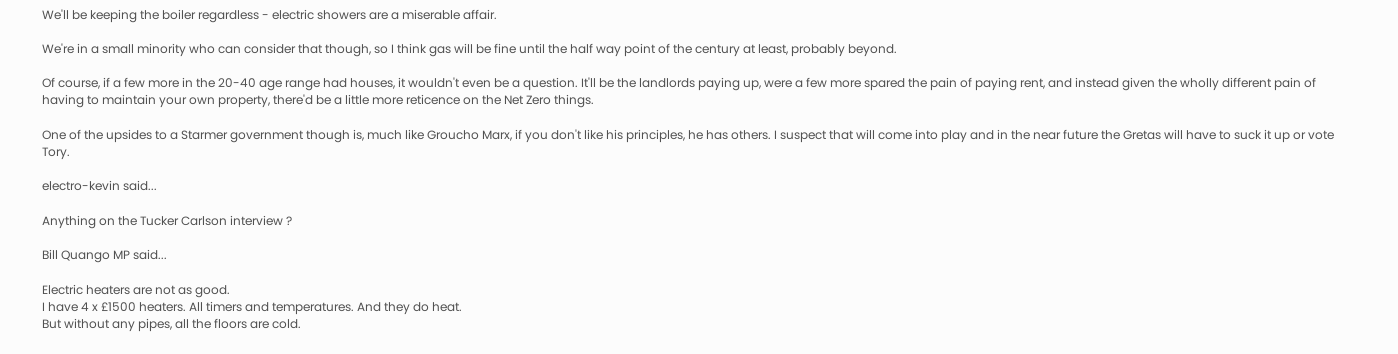We'll be keeping the boiler regardless - electric showers are a miserable affair.

We're in a small minority who can consider that though, so I think gas will be fine until the half way point of the century at least, probably beyond.

Of course, if a few more in the 20-40 age range had houses, it wouldn't even be a question. It'll be the landlords paying up, were a few more spared the pain of paying rent, and instead given the wholly different pain of having to maintain your own property, there'd be a little more reticence on the Net Zero things.

One of the upsides to a Starmer government though is, much like Groucho Marx, if you don't like his principles, he has others. I suspect that will come into play and in the near future the Gretas will have to suck it up or vote Tory.

electro-kevin said...

Anything on the Tucker Carlson interview ?

Bill Quango MP said...

Electric heaters are not as good.
I have 4 x £1500 heaters. All timers and temperatures. And they do heat.
But without any pipes, all the floors are cold.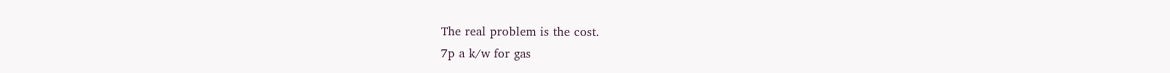The real problem is the cost.
7p a k/w for gas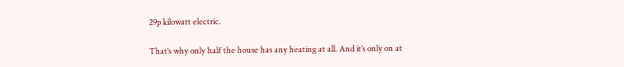29p kilowatt electric.

That’s why only half the house has any heating at all. And it’s only on at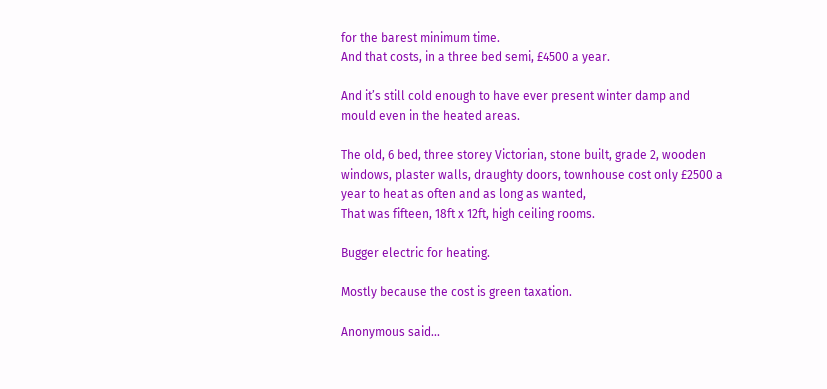for the barest minimum time.
And that costs, in a three bed semi, £4500 a year.

And it’s still cold enough to have ever present winter damp and mould even in the heated areas.

The old, 6 bed, three storey Victorian, stone built, grade 2, wooden windows, plaster walls, draughty doors, townhouse cost only £2500 a year to heat as often and as long as wanted,
That was fifteen, 18ft x 12ft, high ceiling rooms.

Bugger electric for heating.

Mostly because the cost is green taxation.

Anonymous said...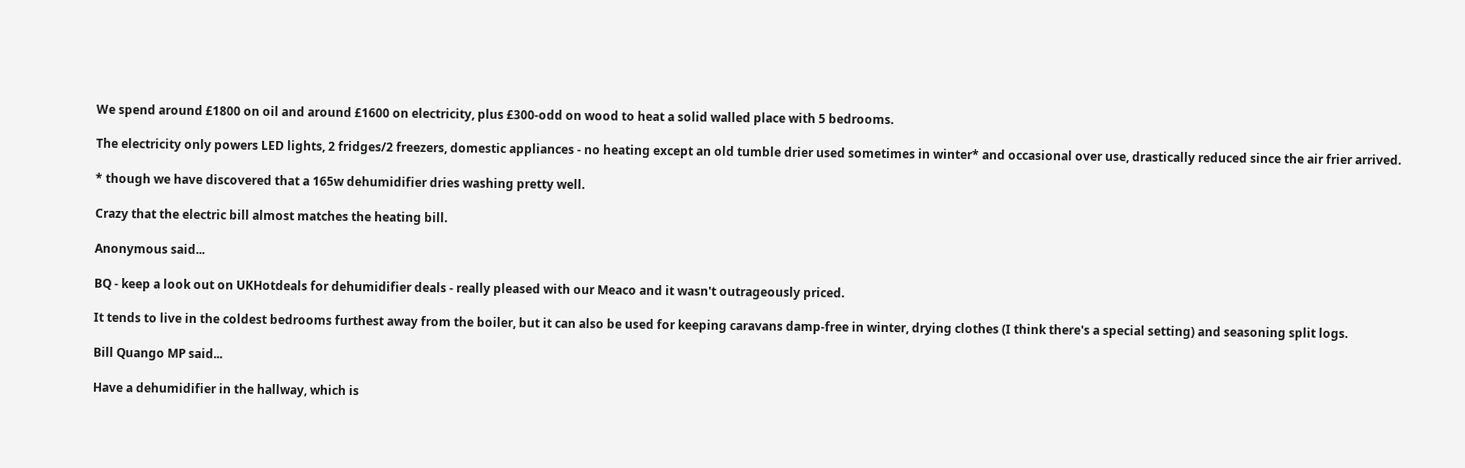We spend around £1800 on oil and around £1600 on electricity, plus £300-odd on wood to heat a solid walled place with 5 bedrooms.

The electricity only powers LED lights, 2 fridges/2 freezers, domestic appliances - no heating except an old tumble drier used sometimes in winter* and occasional over use, drastically reduced since the air frier arrived.

* though we have discovered that a 165w dehumidifier dries washing pretty well.

Crazy that the electric bill almost matches the heating bill.

Anonymous said...

BQ - keep a look out on UKHotdeals for dehumidifier deals - really pleased with our Meaco and it wasn't outrageously priced.

It tends to live in the coldest bedrooms furthest away from the boiler, but it can also be used for keeping caravans damp-free in winter, drying clothes (I think there's a special setting) and seasoning split logs.

Bill Quango MP said...

Have a dehumidifier in the hallway, which is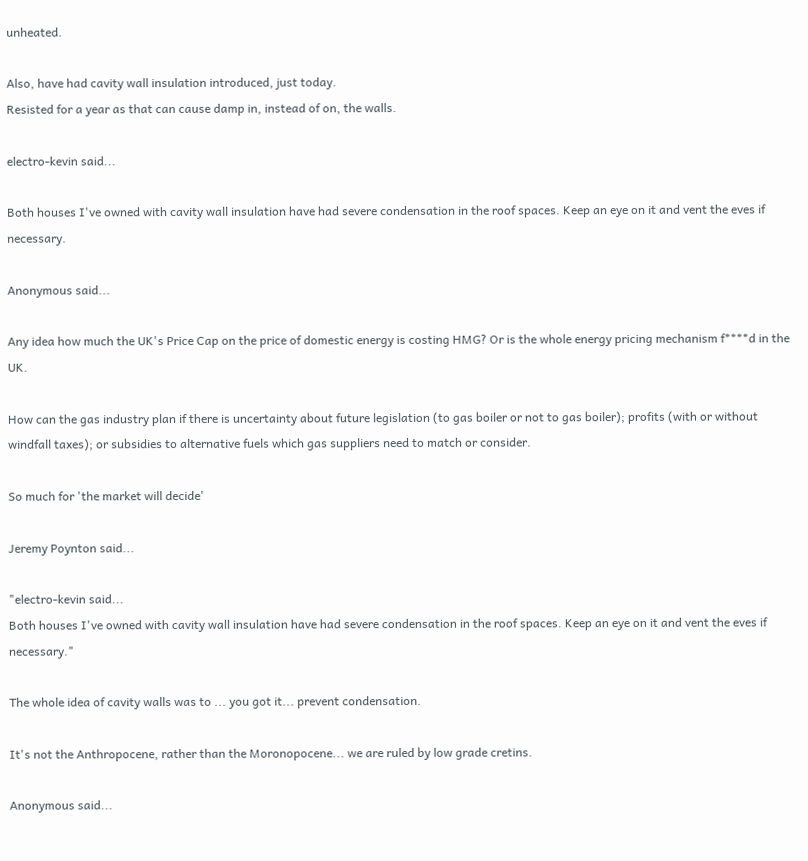unheated.

Also, have had cavity wall insulation introduced, just today.
Resisted for a year as that can cause damp in, instead of on, the walls.

electro-kevin said...

Both houses I've owned with cavity wall insulation have had severe condensation in the roof spaces. Keep an eye on it and vent the eves if necessary.

Anonymous said...

Any idea how much the UK's Price Cap on the price of domestic energy is costing HMG? Or is the whole energy pricing mechanism f****d in the UK.

How can the gas industry plan if there is uncertainty about future legislation (to gas boiler or not to gas boiler); profits (with or without windfall taxes); or subsidies to alternative fuels which gas suppliers need to match or consider.

So much for 'the market will decide'

Jeremy Poynton said...

"electro-kevin said...
Both houses I've owned with cavity wall insulation have had severe condensation in the roof spaces. Keep an eye on it and vent the eves if necessary."

The whole idea of cavity walls was to ... you got it... prevent condensation.

It's not the Anthropocene, rather than the Moronopocene... we are ruled by low grade cretins.

Anonymous said...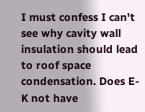I must confess I can't see why cavity wall insulation should lead to roof space condensation. Does E-K not have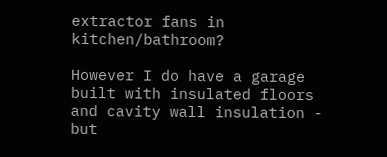extractor fans in kitchen/bathroom?

However I do have a garage built with insulated floors and cavity wall insulation - but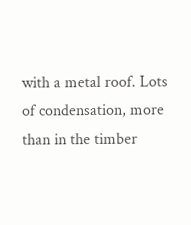with a metal roof. Lots of condensation, more than in the timber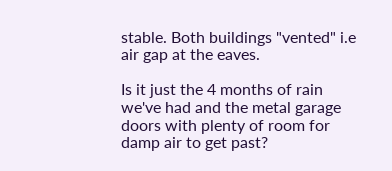stable. Both buildings "vented" i.e air gap at the eaves.

Is it just the 4 months of rain we've had and the metal garage doors with plenty of room for damp air to get past?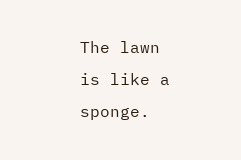The lawn is like a sponge.